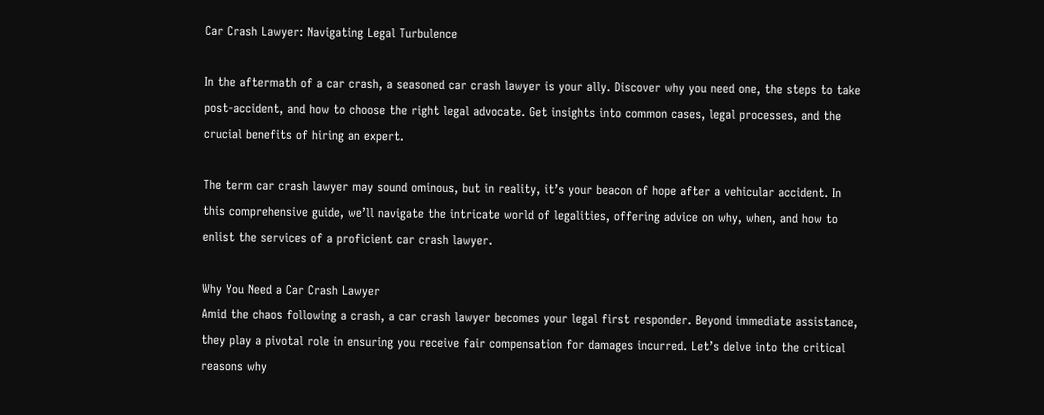Car Crash Lawyer: Navigating Legal Turbulence

In the aftermath of a car crash, a seasoned car crash lawyer is your ally. Discover why you need one, the steps to take post-accident, and how to choose the right legal advocate. Get insights into common cases, legal processes, and the crucial benefits of hiring an expert.

The term car crash lawyer may sound ominous, but in reality, it’s your beacon of hope after a vehicular accident. In this comprehensive guide, we’ll navigate the intricate world of legalities, offering advice on why, when, and how to enlist the services of a proficient car crash lawyer.

Why You Need a Car Crash Lawyer
Amid the chaos following a crash, a car crash lawyer becomes your legal first responder. Beyond immediate assistance, they play a pivotal role in ensuring you receive fair compensation for damages incurred. Let’s delve into the critical reasons why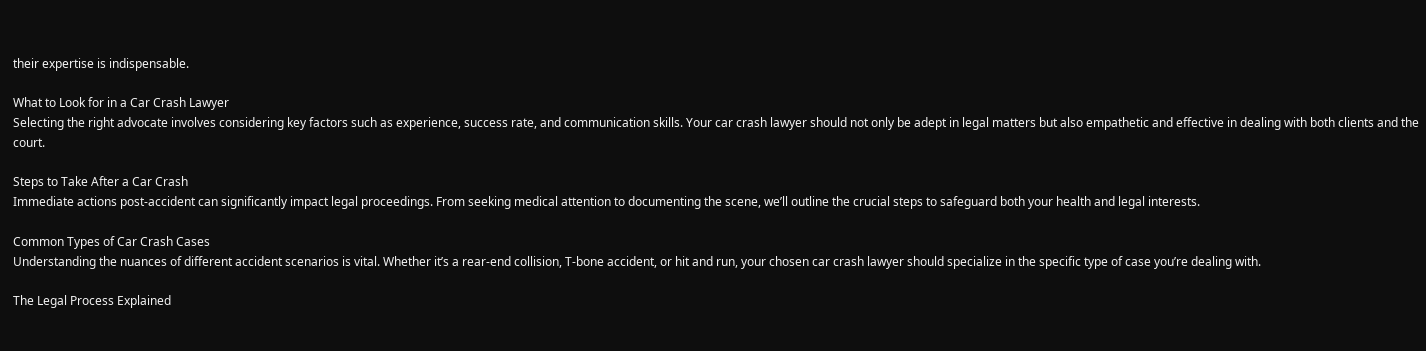their expertise is indispensable.

What to Look for in a Car Crash Lawyer
Selecting the right advocate involves considering key factors such as experience, success rate, and communication skills. Your car crash lawyer should not only be adept in legal matters but also empathetic and effective in dealing with both clients and the court.

Steps to Take After a Car Crash
Immediate actions post-accident can significantly impact legal proceedings. From seeking medical attention to documenting the scene, we’ll outline the crucial steps to safeguard both your health and legal interests.

Common Types of Car Crash Cases
Understanding the nuances of different accident scenarios is vital. Whether it’s a rear-end collision, T-bone accident, or hit and run, your chosen car crash lawyer should specialize in the specific type of case you’re dealing with.

The Legal Process Explained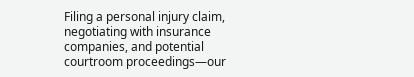Filing a personal injury claim, negotiating with insurance companies, and potential courtroom proceedings—our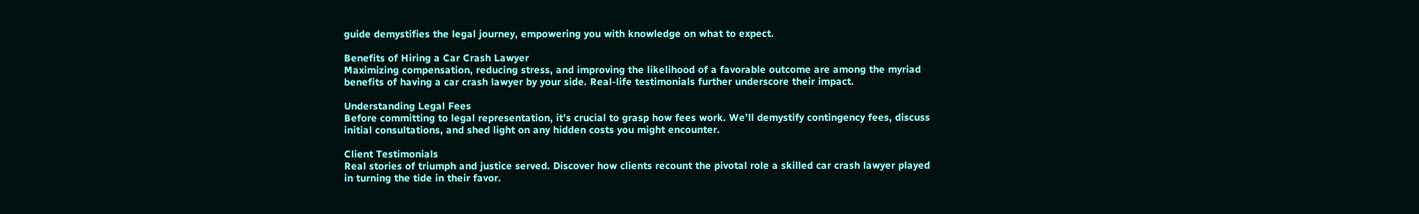guide demystifies the legal journey, empowering you with knowledge on what to expect.

Benefits of Hiring a Car Crash Lawyer
Maximizing compensation, reducing stress, and improving the likelihood of a favorable outcome are among the myriad benefits of having a car crash lawyer by your side. Real-life testimonials further underscore their impact.

Understanding Legal Fees
Before committing to legal representation, it’s crucial to grasp how fees work. We’ll demystify contingency fees, discuss initial consultations, and shed light on any hidden costs you might encounter.

Client Testimonials
Real stories of triumph and justice served. Discover how clients recount the pivotal role a skilled car crash lawyer played in turning the tide in their favor.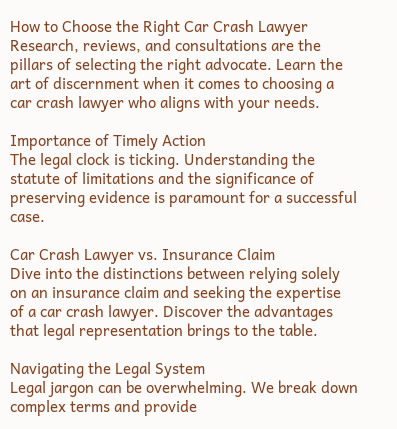How to Choose the Right Car Crash Lawyer
Research, reviews, and consultations are the pillars of selecting the right advocate. Learn the art of discernment when it comes to choosing a car crash lawyer who aligns with your needs.

Importance of Timely Action
The legal clock is ticking. Understanding the statute of limitations and the significance of preserving evidence is paramount for a successful case.

Car Crash Lawyer vs. Insurance Claim
Dive into the distinctions between relying solely on an insurance claim and seeking the expertise of a car crash lawyer. Discover the advantages that legal representation brings to the table.

Navigating the Legal System
Legal jargon can be overwhelming. We break down complex terms and provide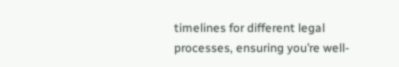timelines for different legal processes, ensuring you’re well-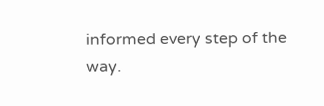informed every step of the way.